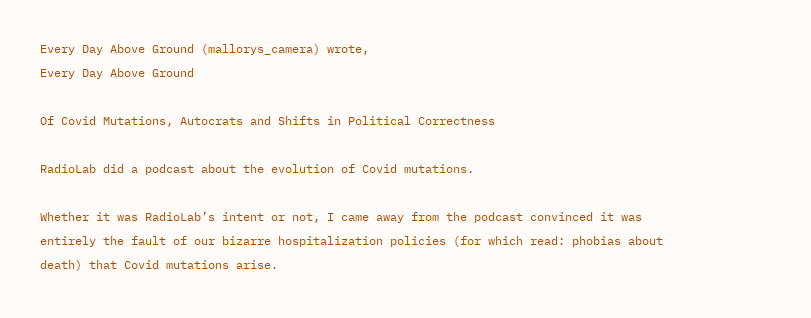Every Day Above Ground (mallorys_camera) wrote,
Every Day Above Ground

Of Covid Mutations, Autocrats and Shifts in Political Correctness

RadioLab did a podcast about the evolution of Covid mutations.

Whether it was RadioLab’s intent or not, I came away from the podcast convinced it was entirely the fault of our bizarre hospitalization policies (for which read: phobias about death) that Covid mutations arise.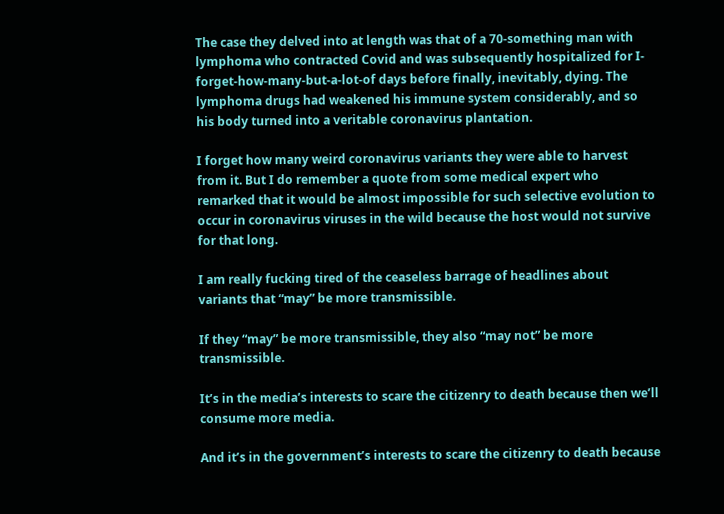The case they delved into at length was that of a 70-something man with lymphoma who contracted Covid and was subsequently hospitalized for I-forget-how-many-but-a-lot-of days before finally, inevitably, dying. The lymphoma drugs had weakened his immune system considerably, and so his body turned into a veritable coronavirus plantation.

I forget how many weird coronavirus variants they were able to harvest from it. But I do remember a quote from some medical expert who remarked that it would be almost impossible for such selective evolution to occur in coronavirus viruses in the wild because the host would not survive for that long.

I am really fucking tired of the ceaseless barrage of headlines about variants that “may” be more transmissible.

If they “may” be more transmissible, they also “may not” be more transmissible.

It’s in the media’s interests to scare the citizenry to death because then we’ll consume more media.

And it’s in the government’s interests to scare the citizenry to death because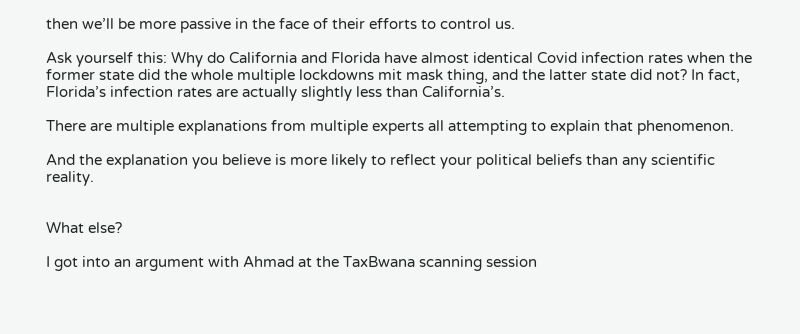then we’ll be more passive in the face of their efforts to control us.

Ask yourself this: Why do California and Florida have almost identical Covid infection rates when the former state did the whole multiple lockdowns mit mask thing, and the latter state did not? In fact, Florida’s infection rates are actually slightly less than California’s.

There are multiple explanations from multiple experts all attempting to explain that phenomenon.

And the explanation you believe is more likely to reflect your political beliefs than any scientific reality.


What else?

I got into an argument with Ahmad at the TaxBwana scanning session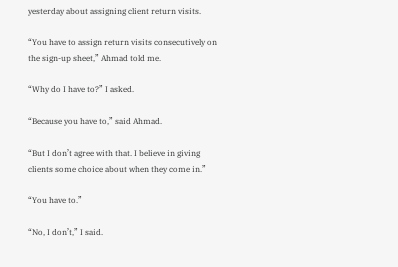yesterday about assigning client return visits.

“You have to assign return visits consecutively on the sign-up sheet,” Ahmad told me.

“Why do I have to?” I asked.

“Because you have to,” said Ahmad.

“But I don’t agree with that. I believe in giving clients some choice about when they come in.”

“You have to.”

“No, I don’t,” I said.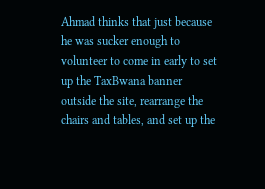Ahmad thinks that just because he was sucker enough to volunteer to come in early to set up the TaxBwana banner outside the site, rearrange the chairs and tables, and set up the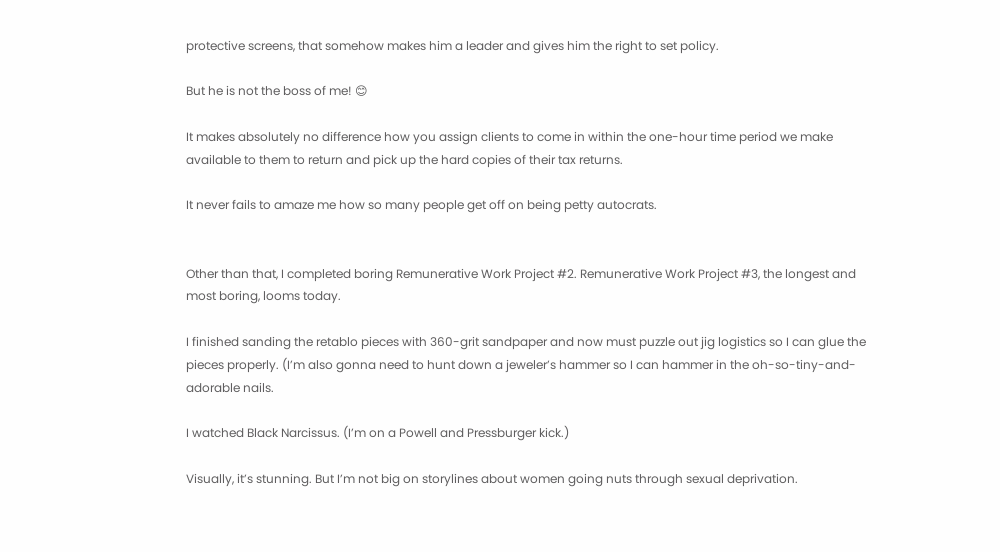protective screens, that somehow makes him a leader and gives him the right to set policy.

But he is not the boss of me! 😊

It makes absolutely no difference how you assign clients to come in within the one-hour time period we make available to them to return and pick up the hard copies of their tax returns.

It never fails to amaze me how so many people get off on being petty autocrats.


Other than that, I completed boring Remunerative Work Project #2. Remunerative Work Project #3, the longest and most boring, looms today.

I finished sanding the retablo pieces with 360-grit sandpaper and now must puzzle out jig logistics so I can glue the pieces properly. (I’m also gonna need to hunt down a jeweler’s hammer so I can hammer in the oh-so-tiny-and-adorable nails.

I watched Black Narcissus. (I’m on a Powell and Pressburger kick.)

Visually, it’s stunning. But I’m not big on storylines about women going nuts through sexual deprivation.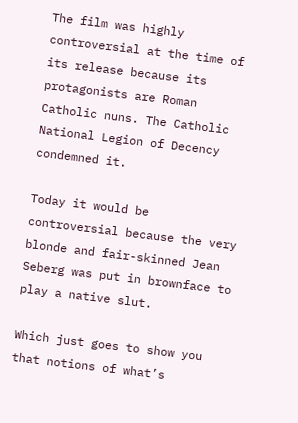The film was highly controversial at the time of its release because its protagonists are Roman Catholic nuns. The Catholic National Legion of Decency condemned it.

Today it would be controversial because the very blonde and fair-skinned Jean Seberg was put in brownface to play a native slut.

Which just goes to show you that notions of what’s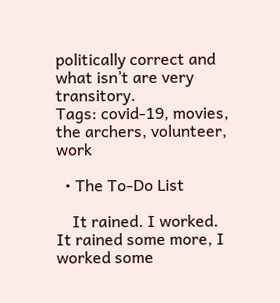politically correct and what isn’t are very transitory.
Tags: covid-19, movies, the archers, volunteer, work

  • The To-Do List

    It rained. I worked. It rained some more, I worked some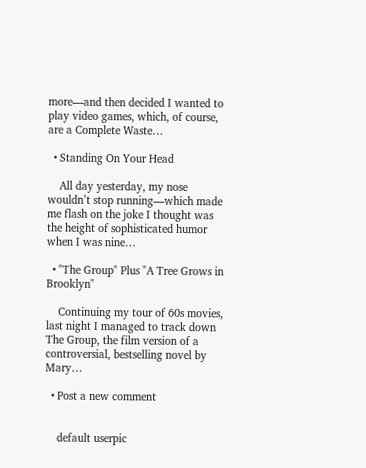more—and then decided I wanted to play video games, which, of course, are a Complete Waste…

  • Standing On Your Head

    All day yesterday, my nose wouldn’t stop running—which made me flash on the joke I thought was the height of sophisticated humor when I was nine…

  • "The Group" Plus "A Tree Grows in Brooklyn"

    Continuing my tour of 60s movies, last night I managed to track down The Group, the film version of a controversial, bestselling novel by Mary…

  • Post a new comment


    default userpic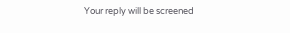Your reply will be screened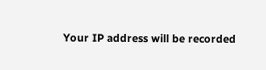Your IP address will be recorded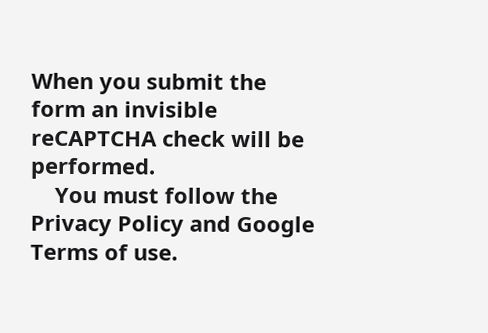When you submit the form an invisible reCAPTCHA check will be performed.
    You must follow the Privacy Policy and Google Terms of use.